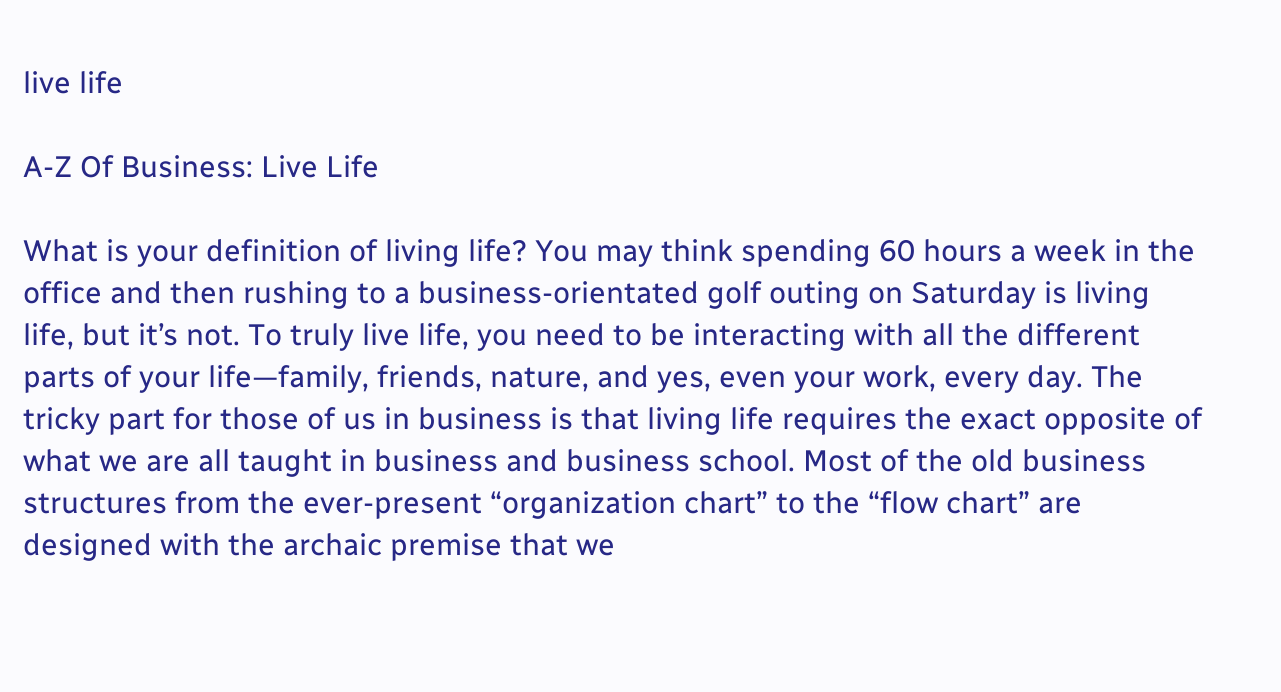live life

A-Z Of Business: Live Life

What is your definition of living life? You may think spending 60 hours a week in the office and then rushing to a business-orientated golf outing on Saturday is living life, but it’s not. To truly live life, you need to be interacting with all the different parts of your life—family, friends, nature, and yes, even your work, every day. The tricky part for those of us in business is that living life requires the exact opposite of what we are all taught in business and business school. Most of the old business structures from the ever-present “organization chart” to the “flow chart” are designed with the archaic premise that we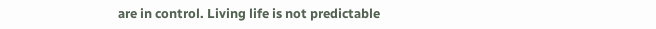are in control. Living life is not predictable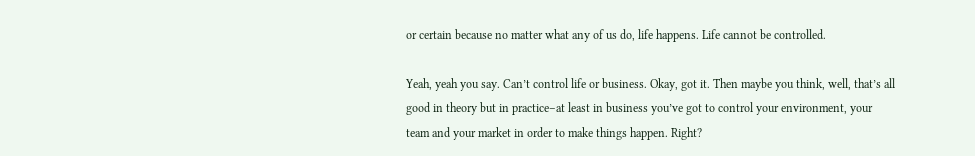or certain because no matter what any of us do, life happens. Life cannot be controlled.

Yeah, yeah you say. Can’t control life or business. Okay, got it. Then maybe you think, well, that’s all good in theory but in practice–at least in business you’ve got to control your environment, your team and your market in order to make things happen. Right?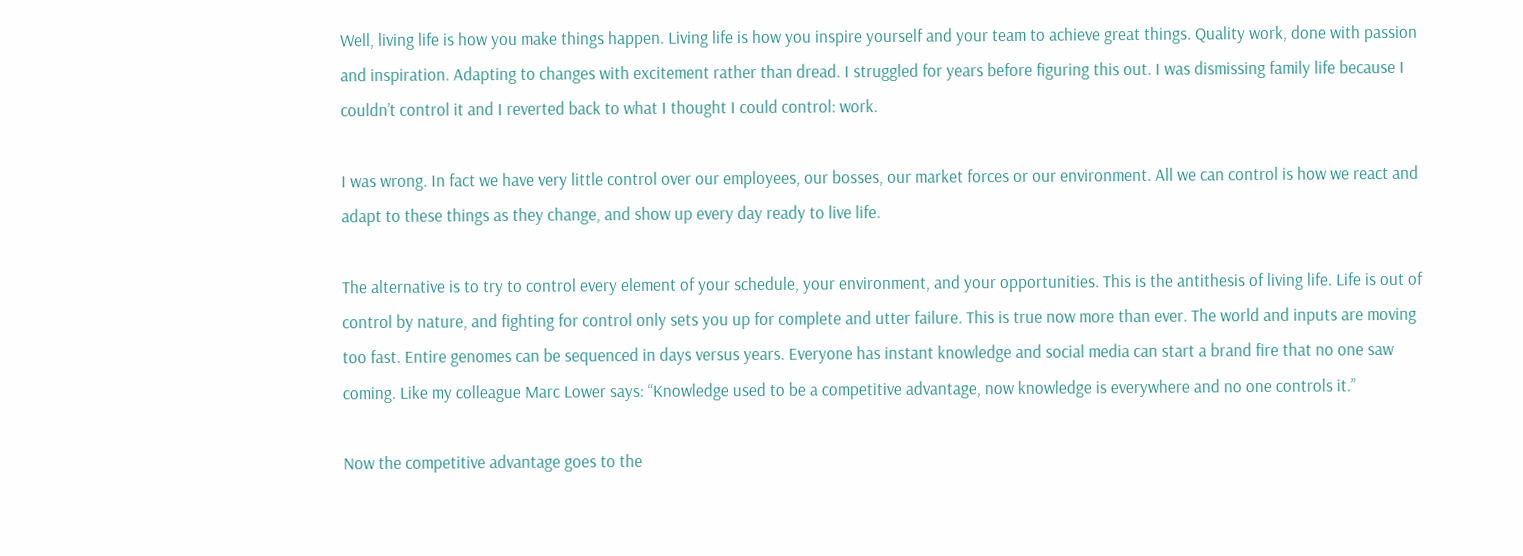Well, living life is how you make things happen. Living life is how you inspire yourself and your team to achieve great things. Quality work, done with passion and inspiration. Adapting to changes with excitement rather than dread. I struggled for years before figuring this out. I was dismissing family life because I couldn’t control it and I reverted back to what I thought I could control: work.

I was wrong. In fact we have very little control over our employees, our bosses, our market forces or our environment. All we can control is how we react and adapt to these things as they change, and show up every day ready to live life.

The alternative is to try to control every element of your schedule, your environment, and your opportunities. This is the antithesis of living life. Life is out of control by nature, and fighting for control only sets you up for complete and utter failure. This is true now more than ever. The world and inputs are moving too fast. Entire genomes can be sequenced in days versus years. Everyone has instant knowledge and social media can start a brand fire that no one saw coming. Like my colleague Marc Lower says: “Knowledge used to be a competitive advantage, now knowledge is everywhere and no one controls it.”

Now the competitive advantage goes to the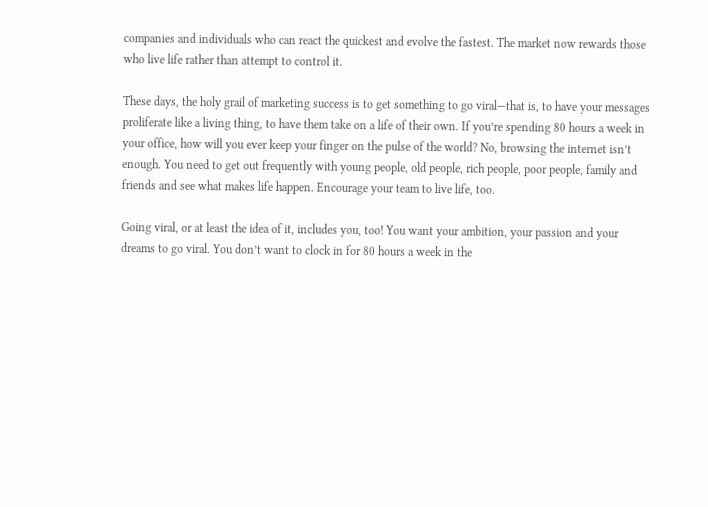companies and individuals who can react the quickest and evolve the fastest. The market now rewards those who live life rather than attempt to control it.

These days, the holy grail of marketing success is to get something to go viral—that is, to have your messages proliferate like a living thing, to have them take on a life of their own. If you’re spending 80 hours a week in your office, how will you ever keep your finger on the pulse of the world? No, browsing the internet isn’t enough. You need to get out frequently with young people, old people, rich people, poor people, family and friends and see what makes life happen. Encourage your team to live life, too.

Going viral, or at least the idea of it, includes you, too! You want your ambition, your passion and your dreams to go viral. You don’t want to clock in for 80 hours a week in the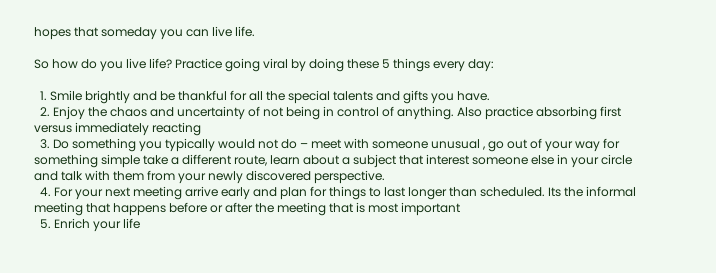hopes that someday you can live life.

So how do you live life? Practice going viral by doing these 5 things every day:

  1. Smile brightly and be thankful for all the special talents and gifts you have.
  2. Enjoy the chaos and uncertainty of not being in control of anything. Also practice absorbing first versus immediately reacting
  3. Do something you typically would not do – meet with someone unusual , go out of your way for something simple take a different route, learn about a subject that interest someone else in your circle and talk with them from your newly discovered perspective.
  4. For your next meeting arrive early and plan for things to last longer than scheduled. Its the informal meeting that happens before or after the meeting that is most important
  5. Enrich your life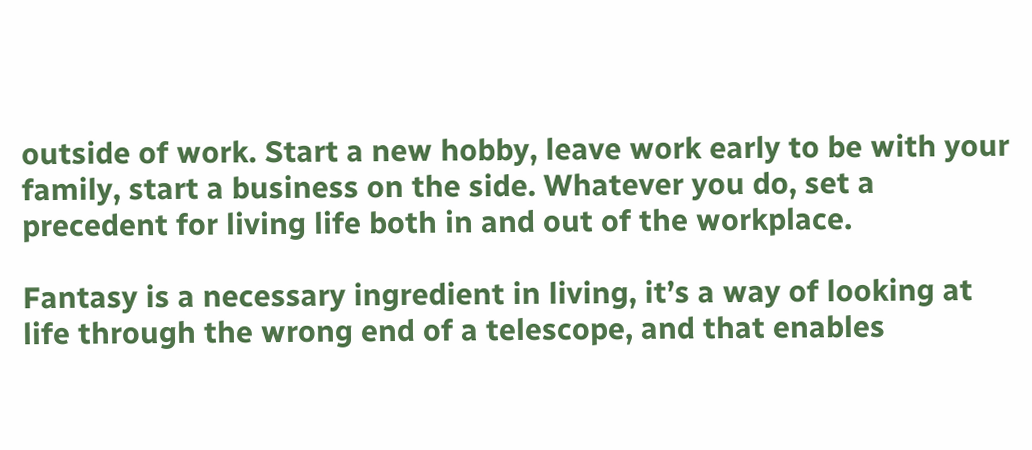outside of work. Start a new hobby, leave work early to be with your family, start a business on the side. Whatever you do, set a precedent for living life both in and out of the workplace.

Fantasy is a necessary ingredient in living, it’s a way of looking at life through the wrong end of a telescope, and that enables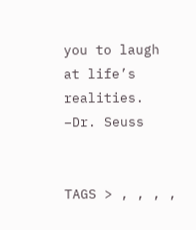you to laugh at life’s realities. –Dr. Seuss


TAGS > , , , ,